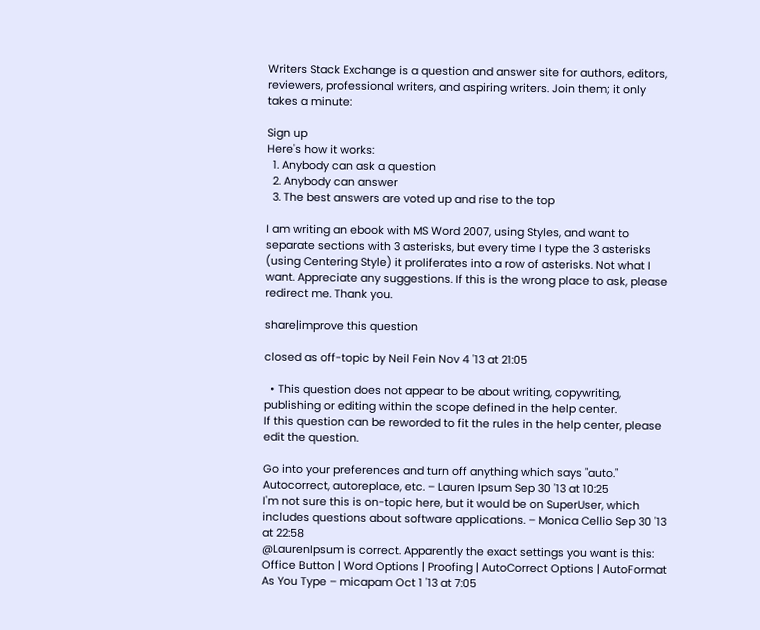Writers Stack Exchange is a question and answer site for authors, editors, reviewers, professional writers, and aspiring writers. Join them; it only takes a minute:

Sign up
Here's how it works:
  1. Anybody can ask a question
  2. Anybody can answer
  3. The best answers are voted up and rise to the top

I am writing an ebook with MS Word 2007, using Styles, and want to separate sections with 3 asterisks, but every time I type the 3 asterisks (using Centering Style) it proliferates into a row of asterisks. Not what I want. Appreciate any suggestions. If this is the wrong place to ask, please redirect me. Thank you.

share|improve this question

closed as off-topic by Neil Fein Nov 4 '13 at 21:05

  • This question does not appear to be about writing, copywriting, publishing or editing within the scope defined in the help center.
If this question can be reworded to fit the rules in the help center, please edit the question.

Go into your preferences and turn off anything which says "auto." Autocorrect, autoreplace, etc. – Lauren Ipsum Sep 30 '13 at 10:25
I'm not sure this is on-topic here, but it would be on SuperUser, which includes questions about software applications. – Monica Cellio Sep 30 '13 at 22:58
@LaurenIpsum is correct. Apparently the exact settings you want is this: Office Button | Word Options | Proofing | AutoCorrect Options | AutoFormat As You Type – micapam Oct 1 '13 at 7:05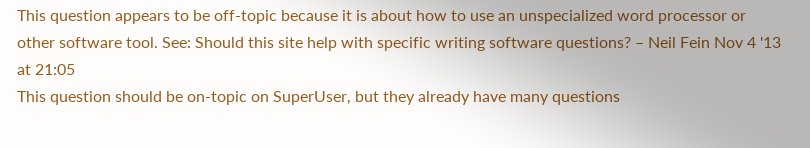This question appears to be off-topic because it is about how to use an unspecialized word processor or other software tool. See: Should this site help with specific writing software questions? – Neil Fein Nov 4 '13 at 21:05
This question should be on-topic on SuperUser, but they already have many questions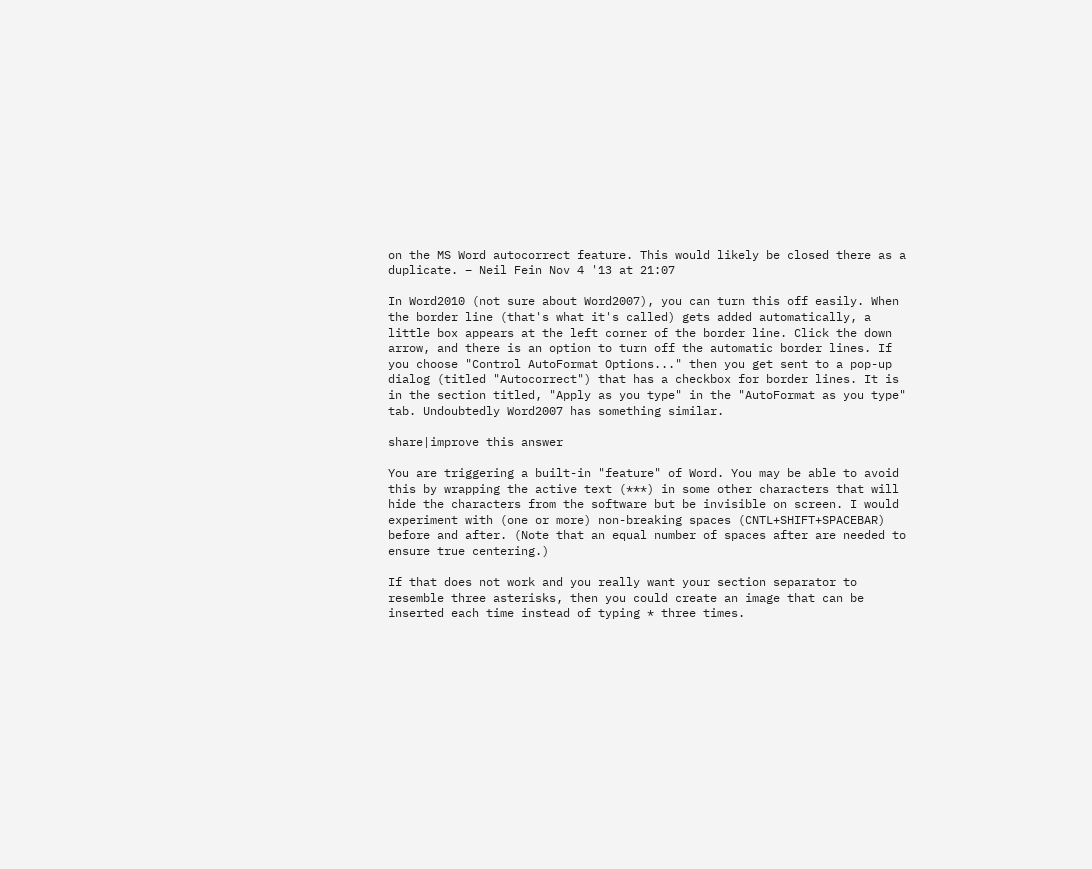on the MS Word autocorrect feature. This would likely be closed there as a duplicate. – Neil Fein Nov 4 '13 at 21:07

In Word2010 (not sure about Word2007), you can turn this off easily. When the border line (that's what it's called) gets added automatically, a little box appears at the left corner of the border line. Click the down arrow, and there is an option to turn off the automatic border lines. If you choose "Control AutoFormat Options..." then you get sent to a pop-up dialog (titled "Autocorrect") that has a checkbox for border lines. It is in the section titled, "Apply as you type" in the "AutoFormat as you type" tab. Undoubtedly Word2007 has something similar.

share|improve this answer

You are triggering a built-in "feature" of Word. You may be able to avoid this by wrapping the active text (***) in some other characters that will hide the characters from the software but be invisible on screen. I would experiment with (one or more) non-breaking spaces (CNTL+SHIFT+SPACEBAR) before and after. (Note that an equal number of spaces after are needed to ensure true centering.)

If that does not work and you really want your section separator to resemble three asterisks, then you could create an image that can be inserted each time instead of typing * three times.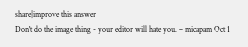share|improve this answer
Don't do the image thing - your editor will hate you. – micapam Oct 1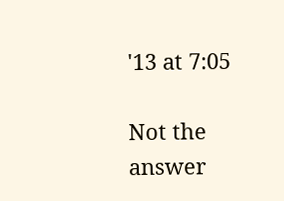'13 at 7:05

Not the answer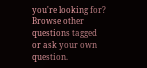you're looking for? Browse other questions tagged or ask your own question.